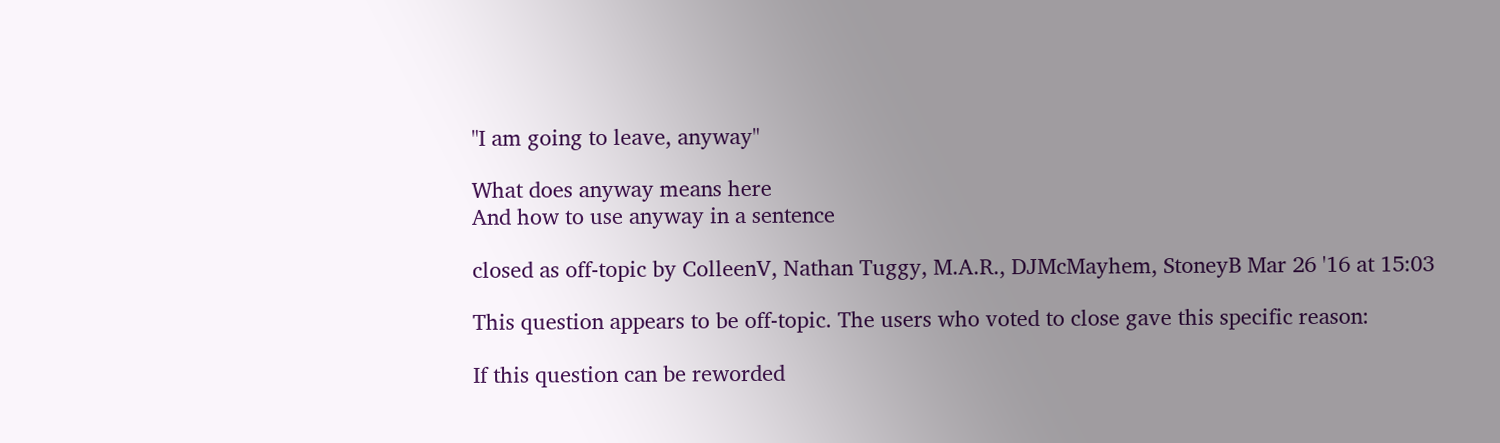"I am going to leave, anyway"

What does anyway means here
And how to use anyway in a sentence

closed as off-topic by ColleenV, Nathan Tuggy, M.A.R., DJMcMayhem, StoneyB Mar 26 '16 at 15:03

This question appears to be off-topic. The users who voted to close gave this specific reason:

If this question can be reworded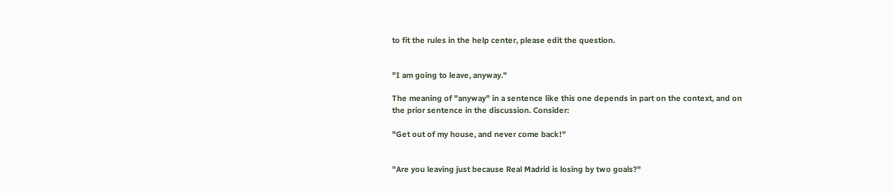to fit the rules in the help center, please edit the question.


"I am going to leave, anyway."

The meaning of "anyway" in a sentence like this one depends in part on the context, and on the prior sentence in the discussion. Consider:

"Get out of my house, and never come back!"


"Are you leaving just because Real Madrid is losing by two goals?"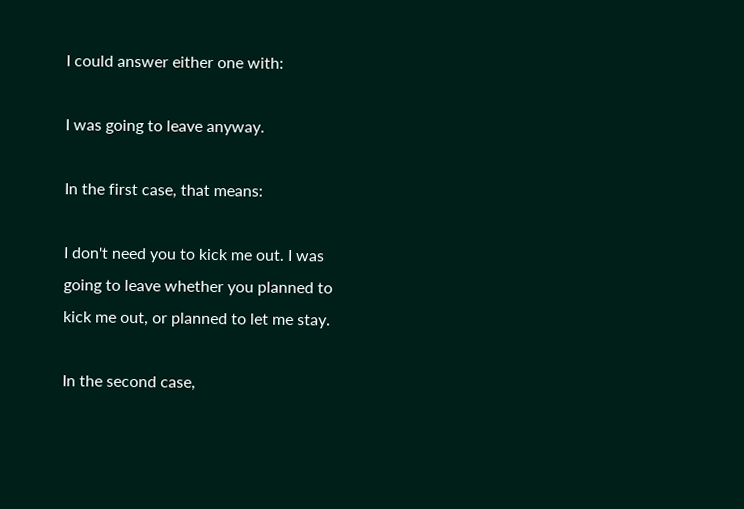I could answer either one with:

I was going to leave anyway.

In the first case, that means:

I don't need you to kick me out. I was going to leave whether you planned to kick me out, or planned to let me stay.

In the second case,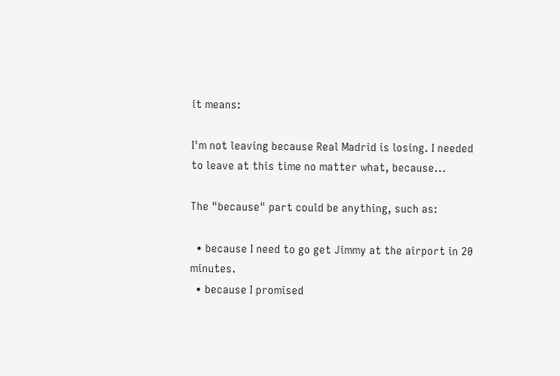it means:

I'm not leaving because Real Madrid is losing. I needed to leave at this time no matter what, because...

The "because" part could be anything, such as:

  • because I need to go get Jimmy at the airport in 20 minutes.
  • because I promised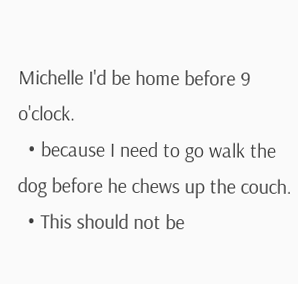Michelle I'd be home before 9 o'clock.
  • because I need to go walk the dog before he chews up the couch.
  • This should not be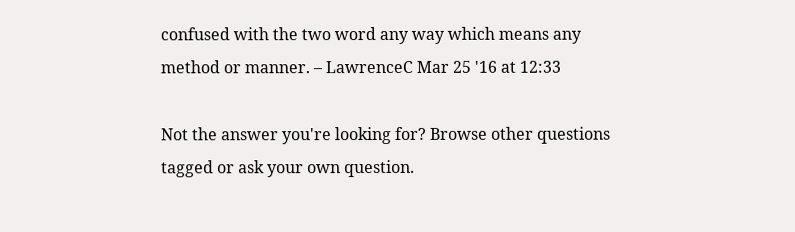confused with the two word any way which means any method or manner. – LawrenceC Mar 25 '16 at 12:33

Not the answer you're looking for? Browse other questions tagged or ask your own question.